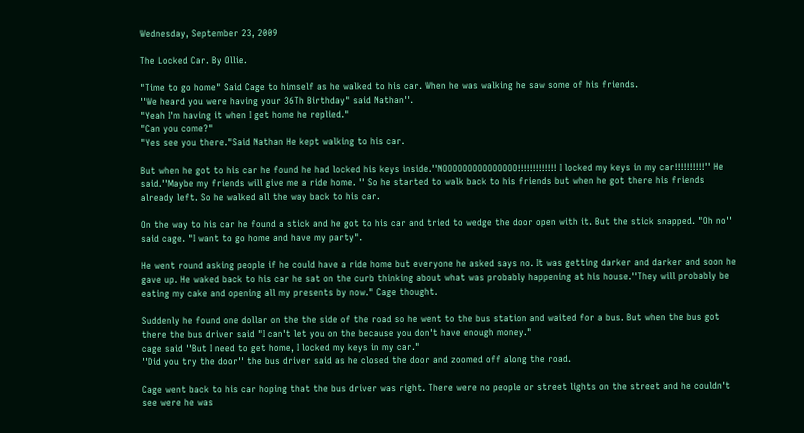Wednesday, September 23, 2009

The Locked Car. By Ollie.

"Time to go home" Said Cage to himself as he walked to his car. When he was walking he saw some of his friends.
''We heard you were having your 36Th Birthday" said Nathan''.
"Yeah I'm having it when I get home he replied."
"Can you come?"
"Yes see you there."Said Nathan He kept walking to his car.

But when he got to his car he found he had locked his keys inside.''NOOOOOOOOOOOOOOO!!!!!!!!!!!!! I locked my keys in my car!!!!!!!!!!'' He said.''Maybe my friends will give me a ride home. '' So he started to walk back to his friends but when he got there his friends already left. So he walked all the way back to his car.

On the way to his car he found a stick and he got to his car and tried to wedge the door open with it. But the stick snapped. "Oh no'' said cage. "I want to go home and have my party".

He went round asking people if he could have a ride home but everyone he asked says no. It was getting darker and darker and soon he gave up. He waked back to his car he sat on the curb thinking about what was probably happening at his house.''They will probably be eating my cake and opening all my presents by now." Cage thought.

Suddenly he found one dollar on the the side of the road so he went to the bus station and waited for a bus. But when the bus got there the bus driver said "I can't let you on the because you don't have enough money."
cage said ''But I need to get home, I locked my keys in my car."
''Did you try the door'' the bus driver said as he closed the door and zoomed off along the road.

Cage went back to his car hoping that the bus driver was right. There were no people or street lights on the street and he couldn't see were he was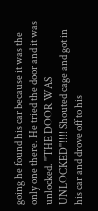going he found his car because it was the only one there. He tried the door and it was unlocked. ''THE DOOR WAS UNLOCKED''!!!! Shouted cage and got in his car and drove off to his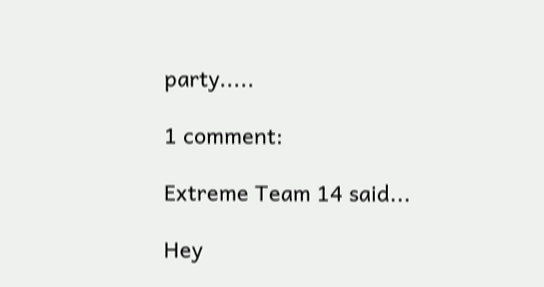party.....

1 comment:

Extreme Team 14 said...

Hey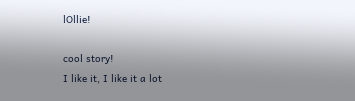lOllie!

cool story!
I like it, I like it a lot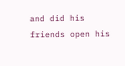and did his friends open his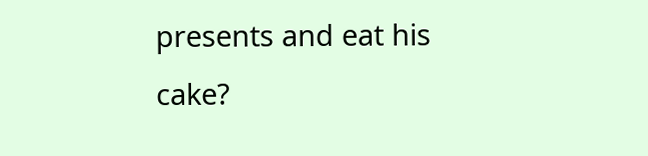presents and eat his cake?